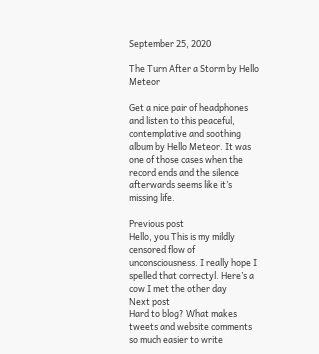September 25, 2020

The Turn After a Storm by Hello Meteor

Get a nice pair of headphones and listen to this peaceful, contemplative and soothing album by Hello Meteor. It was one of those cases when the record ends and the silence afterwards seems like it’s missing life.

Previous post
Hello, you This is my mildly censored flow of unconsciousness. I really hope I spelled that correctyl. Here’s a cow I met the other day
Next post
Hard to blog? What makes tweets and website comments so much easier to write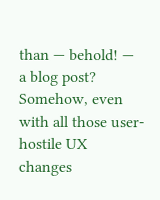than — behold! — a blog post? Somehow, even with all those user-hostile UX changes